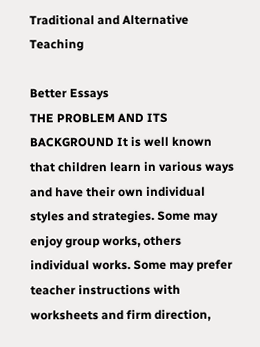Traditional and Alternative Teaching

Better Essays
THE PROBLEM AND ITS BACKGROUND It is well known that children learn in various ways and have their own individual styles and strategies. Some may enjoy group works, others individual works. Some may prefer teacher instructions with worksheets and firm direction,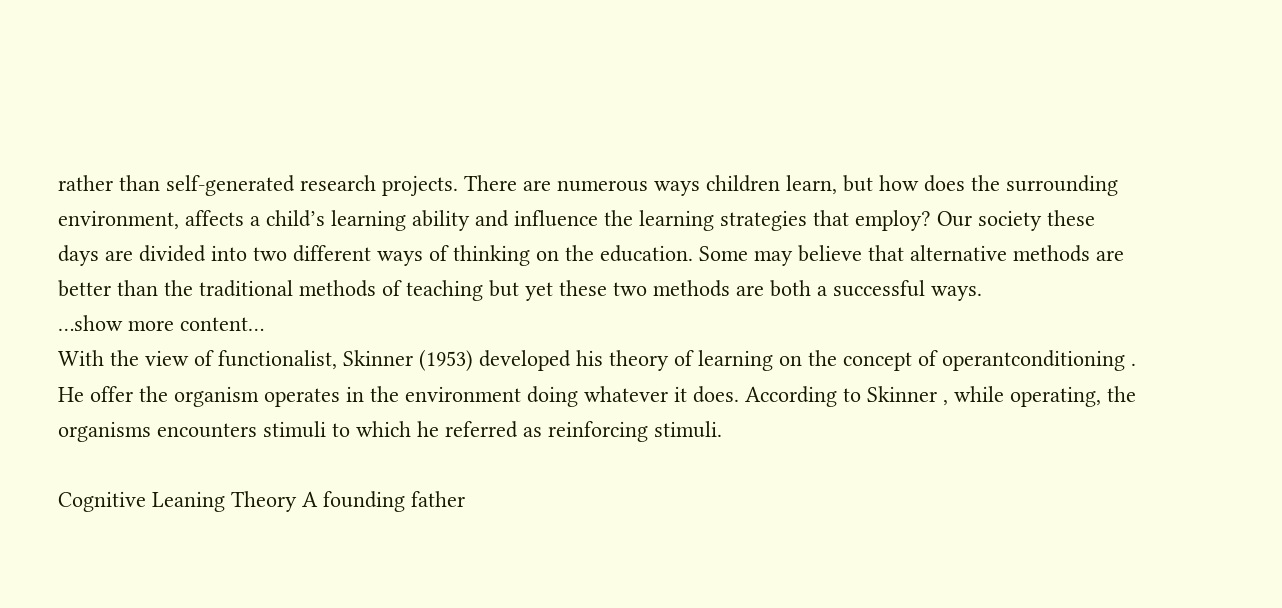rather than self-generated research projects. There are numerous ways children learn, but how does the surrounding environment, affects a child’s learning ability and influence the learning strategies that employ? Our society these days are divided into two different ways of thinking on the education. Some may believe that alternative methods are better than the traditional methods of teaching but yet these two methods are both a successful ways.
…show more content…
With the view of functionalist, Skinner (1953) developed his theory of learning on the concept of operantconditioning . He offer the organism operates in the environment doing whatever it does. According to Skinner , while operating, the organisms encounters stimuli to which he referred as reinforcing stimuli.

Cognitive Leaning Theory A founding father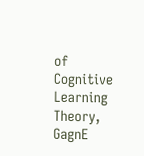of Cognitive Learning Theory, GagnE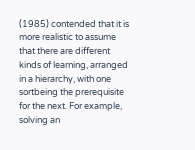(1985) contended that it is more realistic to assume that there are different kinds of learning, arranged in a hierarchy, with one sortbeing the prerequisite for the next. For example, solving an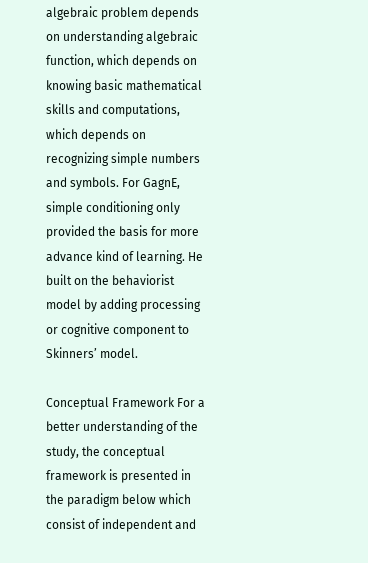algebraic problem depends on understanding algebraic function, which depends on knowing basic mathematical skills and computations, which depends on recognizing simple numbers and symbols. For GagnE, simple conditioning only provided the basis for more advance kind of learning. He built on the behaviorist model by adding processing or cognitive component to Skinners’ model.

Conceptual Framework For a better understanding of the study, the conceptual framework is presented in the paradigm below which consist of independent and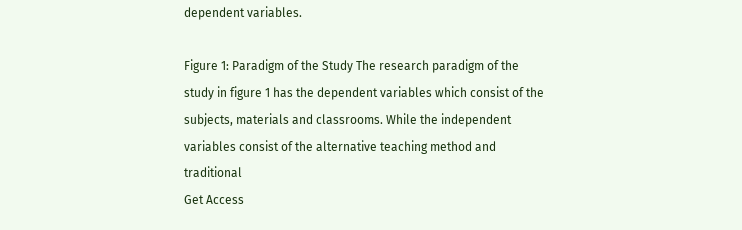dependent variables.

Figure 1: Paradigm of the Study The research paradigm of the study in figure 1 has the dependent variables which consist of the subjects, materials and classrooms. While the independent variables consist of the alternative teaching method and traditional
Get Access